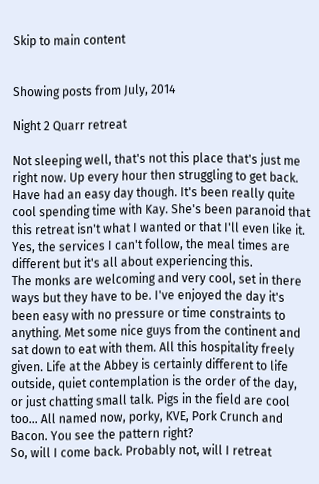Skip to main content


Showing posts from July, 2014

Night 2 Quarr retreat

Not sleeping well, that's not this place that's just me right now. Up every hour then struggling to get back. Have had an easy day though. It's been really quite cool spending time with Kay. She's been paranoid that this retreat isn't what I wanted or that I'll even like it. Yes, the services I can't follow, the meal times are different but it's all about experiencing this.
The monks are welcoming and very cool, set in there ways but they have to be. I've enjoyed the day it's been easy with no pressure or time constraints to anything. Met some nice guys from the continent and sat down to eat with them. All this hospitality freely given. Life at the Abbey is certainly different to life outside, quiet contemplation is the order of the day, or just chatting small talk. Pigs in the field are cool too... All named now, porky, KVE, Pork Crunch and Bacon. You see the pattern right?
So, will I come back. Probably not, will I retreat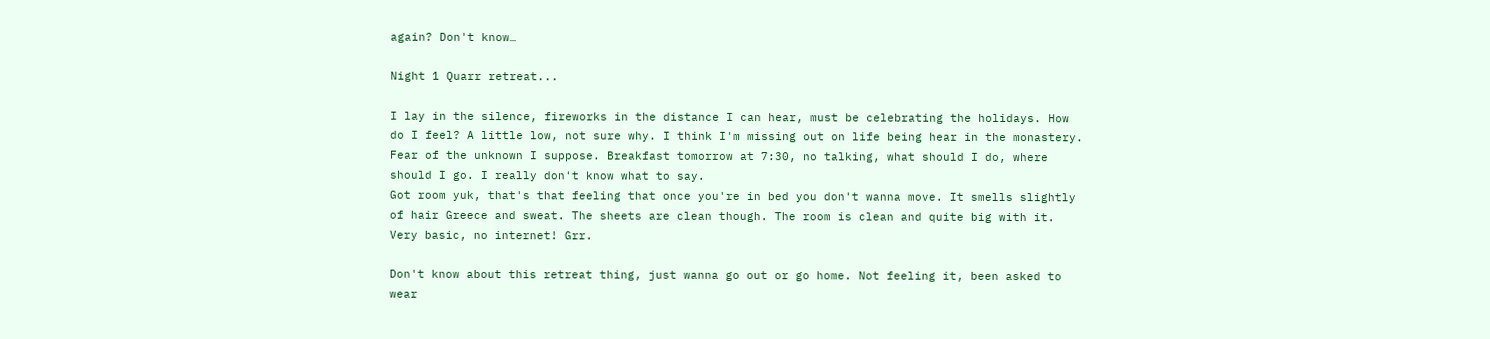again? Don't know…

Night 1 Quarr retreat...

I lay in the silence, fireworks in the distance I can hear, must be celebrating the holidays. How do I feel? A little low, not sure why. I think I'm missing out on life being hear in the monastery. Fear of the unknown I suppose. Breakfast tomorrow at 7:30, no talking, what should I do, where should I go. I really don't know what to say.
Got room yuk, that's that feeling that once you're in bed you don't wanna move. It smells slightly of hair Greece and sweat. The sheets are clean though. The room is clean and quite big with it. Very basic, no internet! Grr.

Don't know about this retreat thing, just wanna go out or go home. Not feeling it, been asked to wear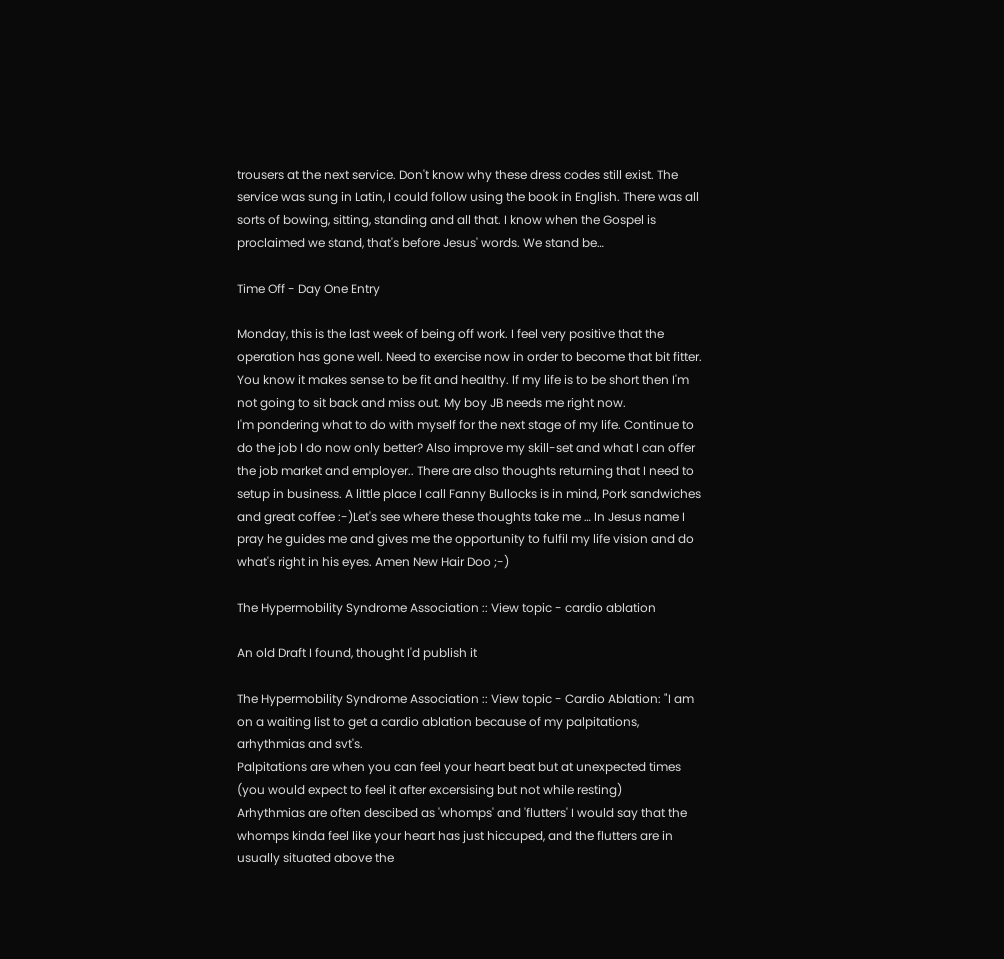trousers at the next service. Don't know why these dress codes still exist. The service was sung in Latin, I could follow using the book in English. There was all sorts of bowing, sitting, standing and all that. I know when the Gospel is proclaimed we stand, that's before Jesus' words. We stand be…

Time Off - Day One Entry

Monday, this is the last week of being off work. I feel very positive that the operation has gone well. Need to exercise now in order to become that bit fitter. You know it makes sense to be fit and healthy. If my life is to be short then I'm not going to sit back and miss out. My boy JB needs me right now.
I'm pondering what to do with myself for the next stage of my life. Continue to do the job I do now only better? Also improve my skill-set and what I can offer the job market and employer.. There are also thoughts returning that I need to setup in business. A little place I call Fanny Bullocks is in mind, Pork sandwiches and great coffee :-)Let's see where these thoughts take me … In Jesus name I pray he guides me and gives me the opportunity to fulfil my life vision and do what's right in his eyes. Amen New Hair Doo ;-)

The Hypermobility Syndrome Association :: View topic - cardio ablation

An old Draft I found, thought I'd publish it

The Hypermobility Syndrome Association :: View topic - Cardio Ablation: "I am on a waiting list to get a cardio ablation because of my palpitations, arhythmias and svt's.
Palpitations are when you can feel your heart beat but at unexpected times (you would expect to feel it after excersising but not while resting)
Arhythmias are often descibed as 'whomps' and 'flutters' I would say that the whomps kinda feel like your heart has just hiccuped, and the flutters are in usually situated above the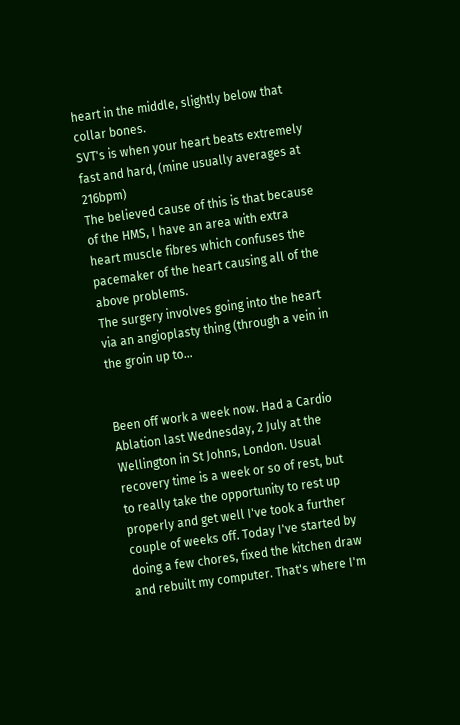heart in the middle, slightly below that collar bones.
SVT's is when your heart beats extremely fast and hard, (mine usually averages at 216bpm)
The believed cause of this is that because of the HMS, I have an area with extra heart muscle fibres which confuses the pacemaker of the heart causing all of the above problems.
The surgery involves going into the heart via an angioplasty thing (through a vein in the groin up to…


Been off work a week now. Had a Cardio Ablation last Wednesday, 2 July at the Wellington in St Johns, London. Usual recovery time is a week or so of rest, but to really take the opportunity to rest up properly and get well I've took a further couple of weeks off. Today I've started by doing a few chores, fixed the kitchen draw and rebuilt my computer. That's where I'm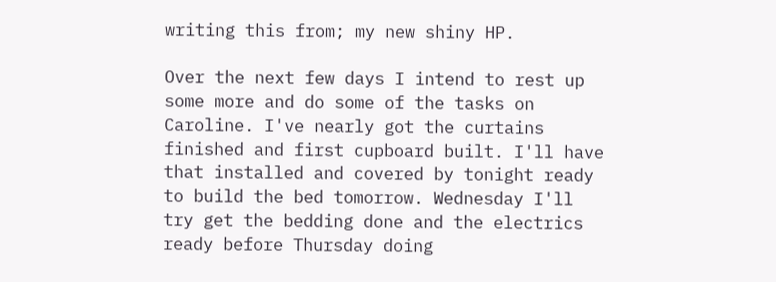writing this from; my new shiny HP.

Over the next few days I intend to rest up some more and do some of the tasks on Caroline. I've nearly got the curtains finished and first cupboard built. I'll have that installed and covered by tonight ready to build the bed tomorrow. Wednesday I'll try get the bedding done and the electrics ready before Thursday doing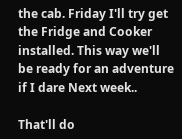the cab. Friday I'll try get the Fridge and Cooker installed. This way we'll be ready for an adventure if I dare Next week..

That'll do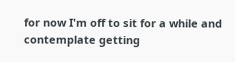for now I'm off to sit for a while and contemplate getting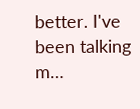better. I've been talking m…